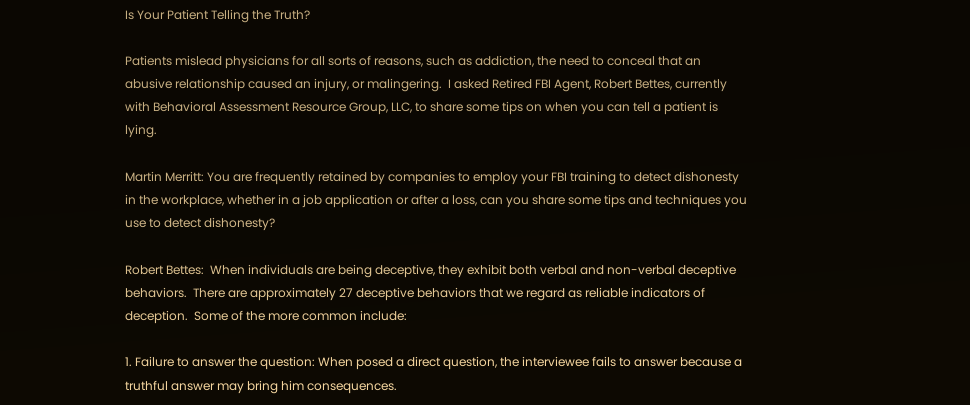Is Your Patient Telling the Truth?

Patients mislead physicians for all sorts of reasons, such as addiction, the need to conceal that an abusive relationship caused an injury, or malingering.  I asked Retired FBI Agent, Robert Bettes, currently with Behavioral Assessment Resource Group, LLC, to share some tips on when you can tell a patient is lying.

Martin Merritt: You are frequently retained by companies to employ your FBI training to detect dishonesty in the workplace, whether in a job application or after a loss, can you share some tips and techniques you use to detect dishonesty?

Robert Bettes:  When individuals are being deceptive, they exhibit both verbal and non-verbal deceptive behaviors.  There are approximately 27 deceptive behaviors that we regard as reliable indicators of deception.  Some of the more common include:

1. Failure to answer the question: When posed a direct question, the interviewee fails to answer because a truthful answer may bring him consequences.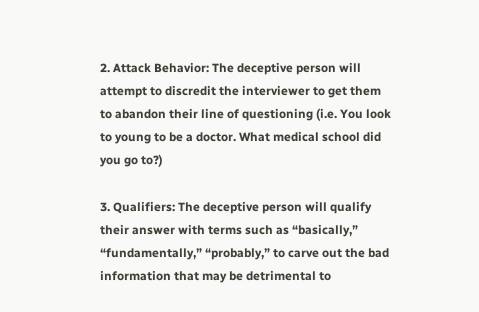2. Attack Behavior: The deceptive person will attempt to discredit the interviewer to get them to abandon their line of questioning (i.e. You look to young to be a doctor. What medical school did you go to?)

3. Qualifiers: The deceptive person will qualify their answer with terms such as “basically,” “fundamentally,” “probably,” to carve out the bad information that may be detrimental to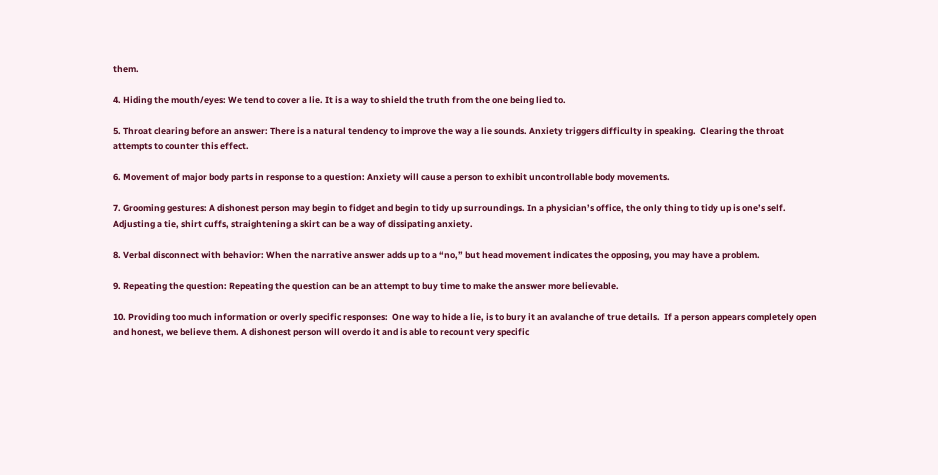them.

4. Hiding the mouth/eyes: We tend to cover a lie. It is a way to shield the truth from the one being lied to.

5. Throat clearing before an answer: There is a natural tendency to improve the way a lie sounds. Anxiety triggers difficulty in speaking.  Clearing the throat attempts to counter this effect.

6. Movement of major body parts in response to a question: Anxiety will cause a person to exhibit uncontrollable body movements.

7. Grooming gestures: A dishonest person may begin to fidget and begin to tidy up surroundings. In a physician’s office, the only thing to tidy up is one’s self. Adjusting a tie, shirt cuffs, straightening a skirt can be a way of dissipating anxiety.

8. Verbal disconnect with behavior: When the narrative answer adds up to a “no,” but head movement indicates the opposing, you may have a problem.

9. Repeating the question: Repeating the question can be an attempt to buy time to make the answer more believable.

10. Providing too much information or overly specific responses:  One way to hide a lie, is to bury it an avalanche of true details.  If a person appears completely open and honest, we believe them. A dishonest person will overdo it and is able to recount very specific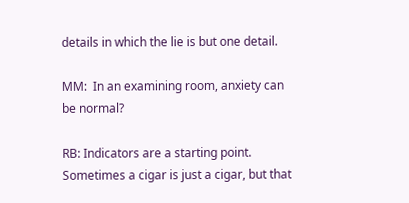details in which the lie is but one detail.

MM:  In an examining room, anxiety can be normal?

RB: Indicators are a starting point. Sometimes a cigar is just a cigar, but that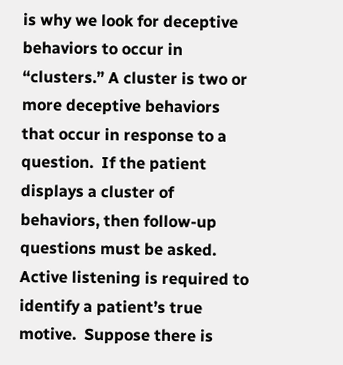is why we look for deceptive behaviors to occur in “clusters.” A cluster is two or more deceptive behaviors that occur in response to a question.  If the patient displays a cluster of behaviors, then follow-up questions must be asked.  Active listening is required to identify a patient’s true motive.  Suppose there is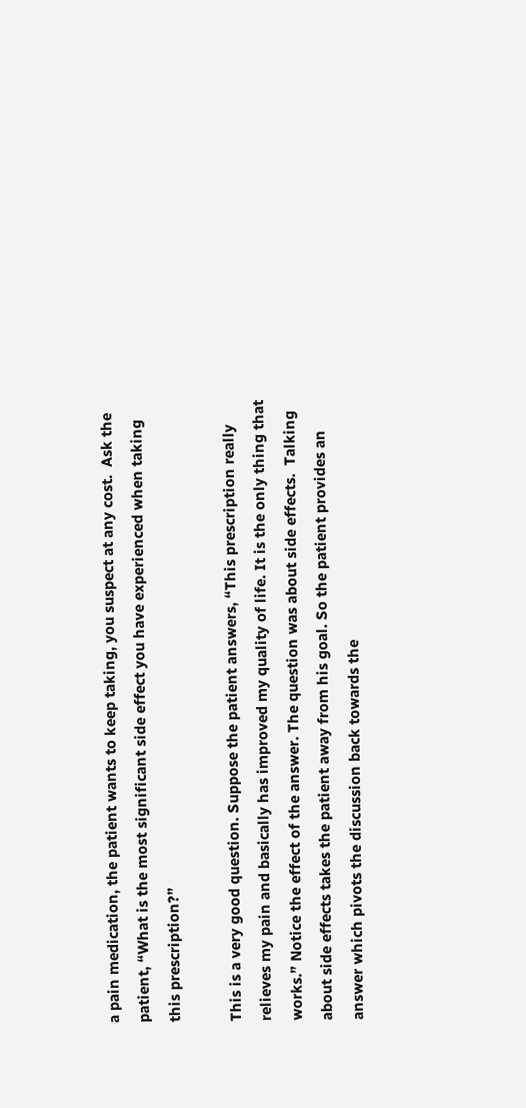a pain medication, the patient wants to keep taking, you suspect at any cost.  Ask the patient, “What is the most significant side effect you have experienced when taking this prescription?”

This is a very good question. Suppose the patient answers, “This prescription really relieves my pain and basically has improved my quality of life. It is the only thing that works.” Notice the effect of the answer. The question was about side effects.  Talking about side effects takes the patient away from his goal. So the patient provides an answer which pivots the discussion back towards the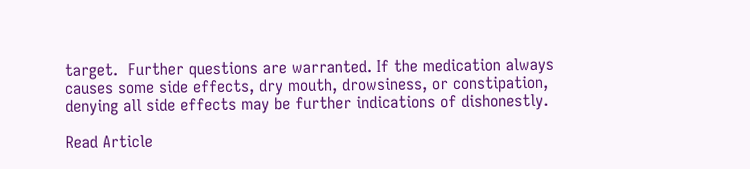target.  Further questions are warranted. If the medication always causes some side effects, dry mouth, drowsiness, or constipation, denying all side effects may be further indications of dishonestly.

Read Article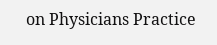on Physicians Practice